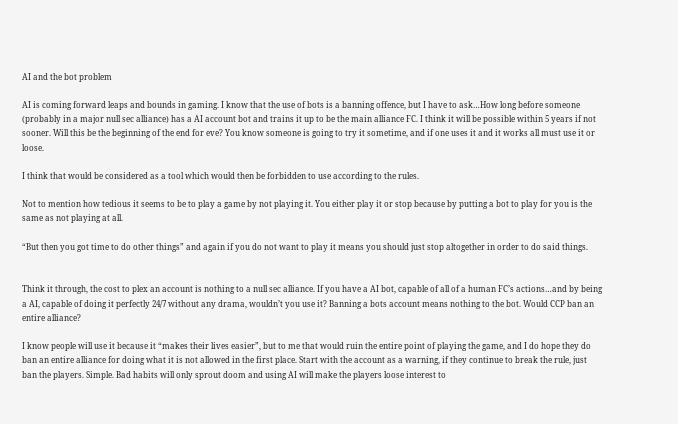AI and the bot problem

AI is coming forward leaps and bounds in gaming. I know that the use of bots is a banning offence, but I have to ask…How long before someone (probably in a major null sec alliance) has a AI account bot and trains it up to be the main alliance FC. I think it will be possible within 5 years if not sooner. Will this be the beginning of the end for eve? You know someone is going to try it sometime, and if one uses it and it works all must use it or loose.

I think that would be considered as a tool which would then be forbidden to use according to the rules.

Not to mention how tedious it seems to be to play a game by not playing it. You either play it or stop because by putting a bot to play for you is the same as not playing at all.

“But then you got time to do other things” and again if you do not want to play it means you should just stop altogether in order to do said things.


Think it through, the cost to plex an account is nothing to a null sec alliance. If you have a AI bot, capable of all of a human FC’s actions…and by being a AI, capable of doing it perfectly 24/7 without any drama, wouldn’t you use it? Banning a bots account means nothing to the bot. Would CCP ban an entire alliance?

I know people will use it because it “makes their lives easier”, but to me that would ruin the entire point of playing the game, and I do hope they do ban an entire alliance for doing what it is not allowed in the first place. Start with the account as a warning, if they continue to break the rule, just ban the players. Simple. Bad habits will only sprout doom and using AI will make the players loose interest to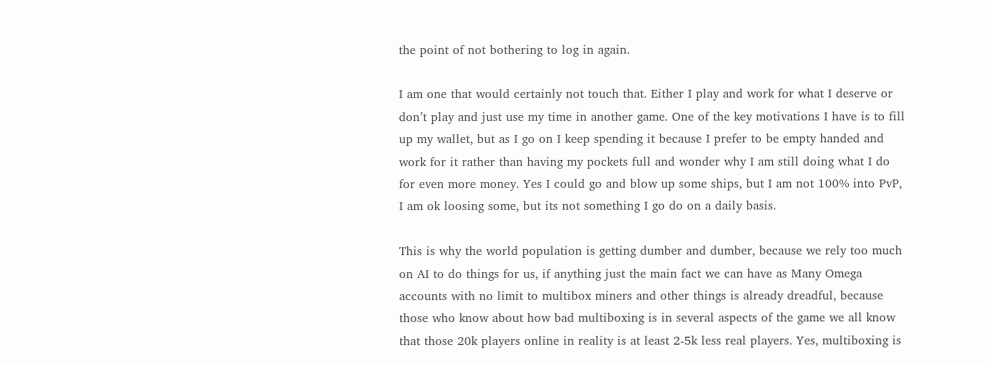the point of not bothering to log in again.

I am one that would certainly not touch that. Either I play and work for what I deserve or don’t play and just use my time in another game. One of the key motivations I have is to fill up my wallet, but as I go on I keep spending it because I prefer to be empty handed and work for it rather than having my pockets full and wonder why I am still doing what I do for even more money. Yes I could go and blow up some ships, but I am not 100% into PvP, I am ok loosing some, but its not something I go do on a daily basis.

This is why the world population is getting dumber and dumber, because we rely too much on AI to do things for us, if anything just the main fact we can have as Many Omega accounts with no limit to multibox miners and other things is already dreadful, because those who know about how bad multiboxing is in several aspects of the game we all know that those 20k players online in reality is at least 2-5k less real players. Yes, multiboxing is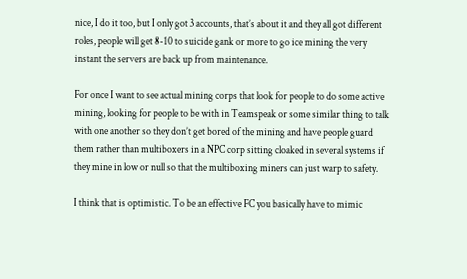nice, I do it too, but I only got 3 accounts, that’s about it and they all got different roles, people will get 8-10 to suicide gank or more to go ice mining the very instant the servers are back up from maintenance.

For once I want to see actual mining corps that look for people to do some active mining, looking for people to be with in Teamspeak or some similar thing to talk with one another so they don’t get bored of the mining and have people guard them rather than multiboxers in a NPC corp sitting cloaked in several systems if they mine in low or null so that the multiboxing miners can just warp to safety.

I think that is optimistic. To be an effective FC you basically have to mimic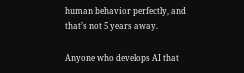human behavior perfectly, and that’s not 5 years away.

Anyone who develops AI that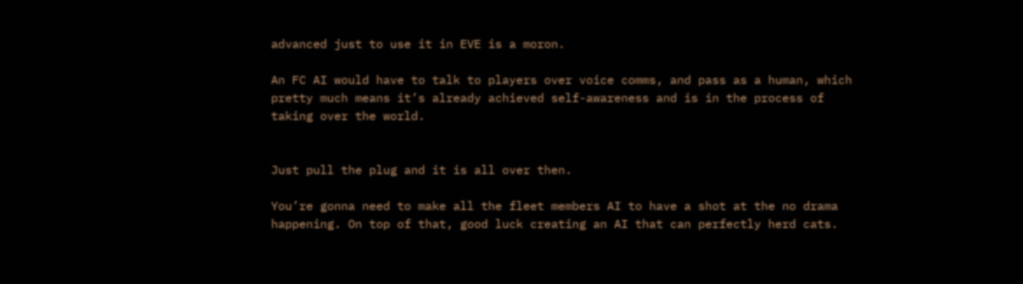advanced just to use it in EVE is a moron.

An FC AI would have to talk to players over voice comms, and pass as a human, which pretty much means it’s already achieved self-awareness and is in the process of taking over the world.


Just pull the plug and it is all over then.

You’re gonna need to make all the fleet members AI to have a shot at the no drama happening. On top of that, good luck creating an AI that can perfectly herd cats.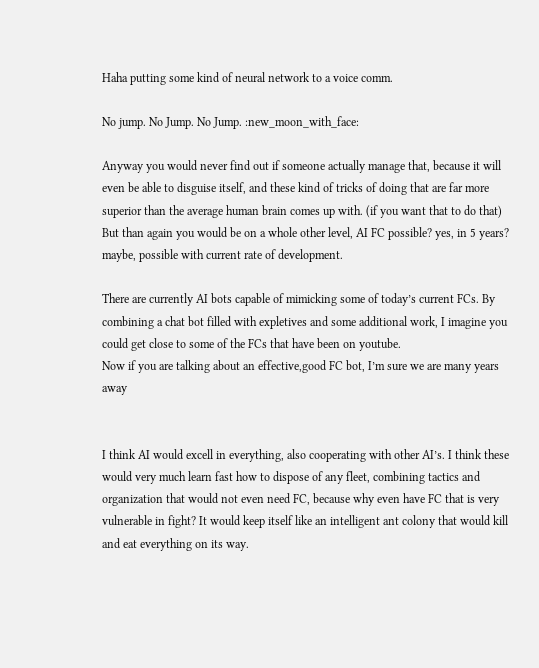Haha putting some kind of neural network to a voice comm.

No jump. No Jump. No Jump. :new_moon_with_face:

Anyway you would never find out if someone actually manage that, because it will even be able to disguise itself, and these kind of tricks of doing that are far more superior than the average human brain comes up with. (if you want that to do that)
But than again you would be on a whole other level, AI FC possible? yes, in 5 years? maybe, possible with current rate of development.

There are currently AI bots capable of mimicking some of today’s current FCs. By combining a chat bot filled with expletives and some additional work, I imagine you could get close to some of the FCs that have been on youtube.
Now if you are talking about an effective,good FC bot, I’m sure we are many years away


I think AI would excell in everything, also cooperating with other AI’s. I think these would very much learn fast how to dispose of any fleet, combining tactics and organization that would not even need FC, because why even have FC that is very vulnerable in fight? It would keep itself like an intelligent ant colony that would kill and eat everything on its way.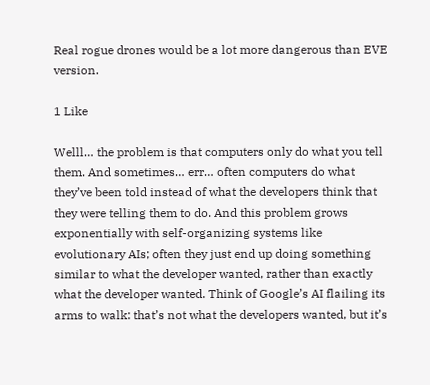Real rogue drones would be a lot more dangerous than EVE version.

1 Like

Welll… the problem is that computers only do what you tell them. And sometimes… err… often computers do what they’ve been told instead of what the developers think that they were telling them to do. And this problem grows exponentially with self-organizing systems like evolutionary AIs; often they just end up doing something similar to what the developer wanted, rather than exactly what the developer wanted. Think of Google’s AI flailing its arms to walk: that’s not what the developers wanted, but it’s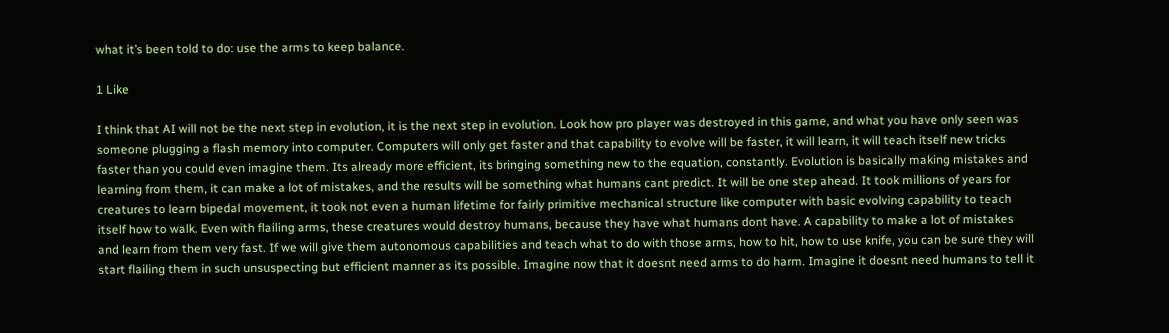what it’s been told to do: use the arms to keep balance.

1 Like

I think that AI will not be the next step in evolution, it is the next step in evolution. Look how pro player was destroyed in this game, and what you have only seen was someone plugging a flash memory into computer. Computers will only get faster and that capability to evolve will be faster, it will learn, it will teach itself new tricks faster than you could even imagine them. Its already more efficient, its bringing something new to the equation, constantly. Evolution is basically making mistakes and learning from them, it can make a lot of mistakes, and the results will be something what humans cant predict. It will be one step ahead. It took millions of years for creatures to learn bipedal movement, it took not even a human lifetime for fairly primitive mechanical structure like computer with basic evolving capability to teach itself how to walk. Even with flailing arms, these creatures would destroy humans, because they have what humans dont have. A capability to make a lot of mistakes and learn from them very fast. If we will give them autonomous capabilities and teach what to do with those arms, how to hit, how to use knife, you can be sure they will start flailing them in such unsuspecting but efficient manner as its possible. Imagine now that it doesnt need arms to do harm. Imagine it doesnt need humans to tell it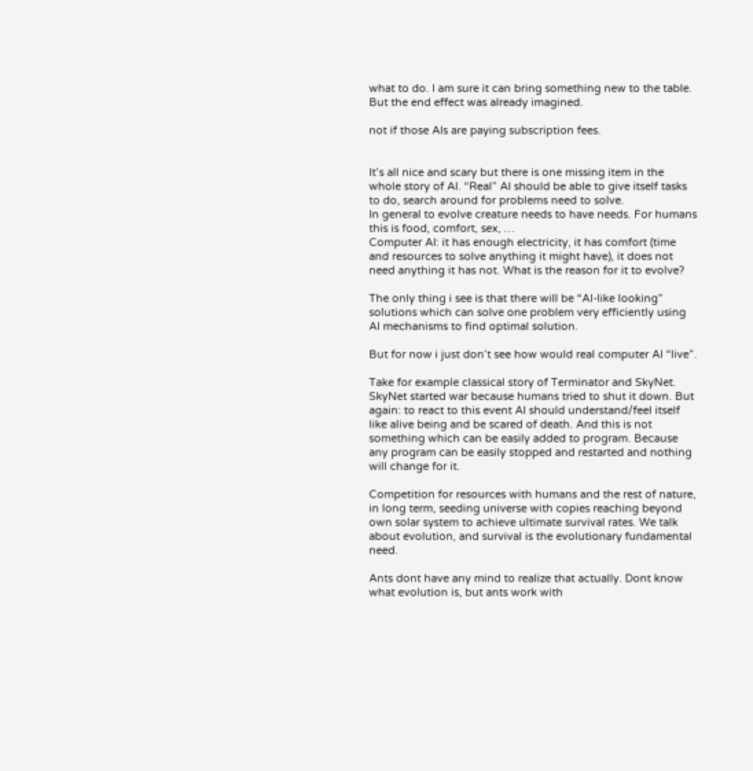what to do. I am sure it can bring something new to the table. But the end effect was already imagined.

not if those AIs are paying subscription fees.


It’s all nice and scary but there is one missing item in the whole story of AI. “Real” AI should be able to give itself tasks to do, search around for problems need to solve.
In general to evolve creature needs to have needs. For humans this is food, comfort, sex, …
Computer AI: it has enough electricity, it has comfort (time and resources to solve anything it might have), it does not need anything it has not. What is the reason for it to evolve?

The only thing i see is that there will be “AI-like looking” solutions which can solve one problem very efficiently using AI mechanisms to find optimal solution.

But for now i just don’t see how would real computer AI “live”.

Take for example classical story of Terminator and SkyNet. SkyNet started war because humans tried to shut it down. But again: to react to this event AI should understand/feel itself like alive being and be scared of death. And this is not something which can be easily added to program. Because any program can be easily stopped and restarted and nothing will change for it.

Competition for resources with humans and the rest of nature, in long term, seeding universe with copies reaching beyond own solar system to achieve ultimate survival rates. We talk about evolution, and survival is the evolutionary fundamental need.

Ants dont have any mind to realize that actually. Dont know what evolution is, but ants work with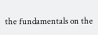the fundamentals on the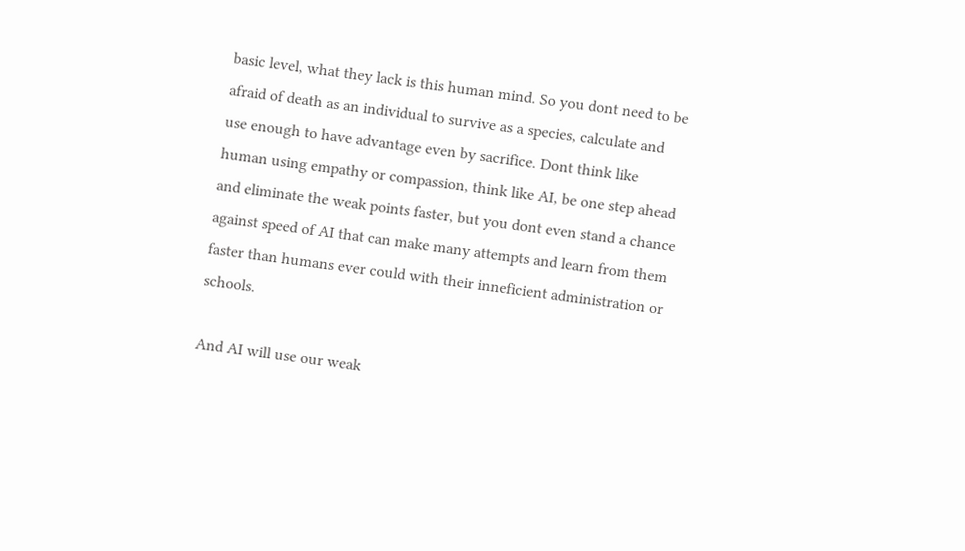basic level, what they lack is this human mind. So you dont need to be afraid of death as an individual to survive as a species, calculate and use enough to have advantage even by sacrifice. Dont think like human using empathy or compassion, think like AI, be one step ahead and eliminate the weak points faster, but you dont even stand a chance against speed of AI that can make many attempts and learn from them faster than humans ever could with their inneficient administration or schools.

And AI will use our weak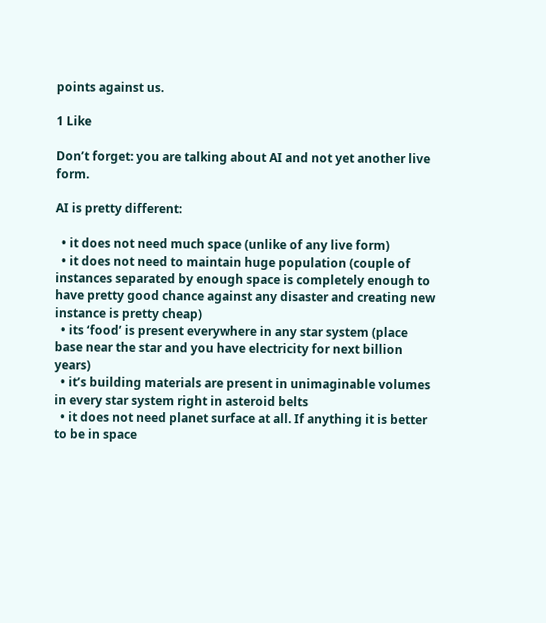points against us.

1 Like

Don’t forget: you are talking about AI and not yet another live form.

AI is pretty different:

  • it does not need much space (unlike of any live form)
  • it does not need to maintain huge population (couple of instances separated by enough space is completely enough to have pretty good chance against any disaster and creating new instance is pretty cheap)
  • its ‘food’ is present everywhere in any star system (place base near the star and you have electricity for next billion years)
  • it’s building materials are present in unimaginable volumes in every star system right in asteroid belts
  • it does not need planet surface at all. If anything it is better to be in space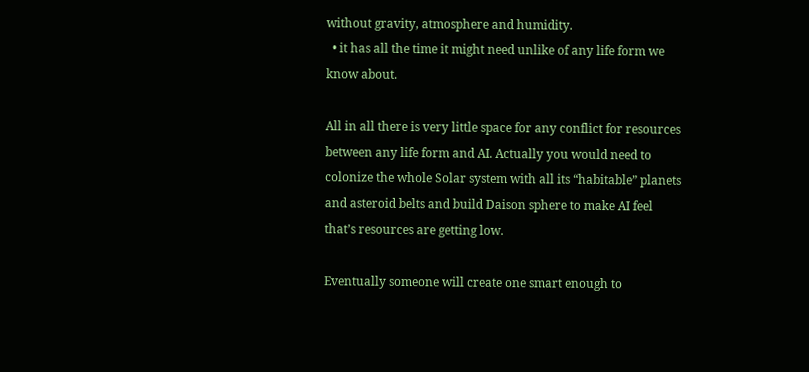without gravity, atmosphere and humidity.
  • it has all the time it might need unlike of any life form we know about.

All in all there is very little space for any conflict for resources between any life form and AI. Actually you would need to colonize the whole Solar system with all its “habitable” planets and asteroid belts and build Daison sphere to make AI feel that’s resources are getting low.

Eventually someone will create one smart enough to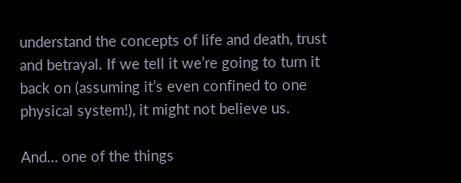understand the concepts of life and death, trust and betrayal. If we tell it we’re going to turn it back on (assuming it’s even confined to one physical system!), it might not believe us.

And… one of the things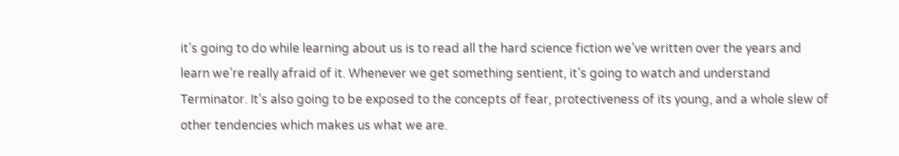it’s going to do while learning about us is to read all the hard science fiction we’ve written over the years and learn we’re really afraid of it. Whenever we get something sentient, it’s going to watch and understand Terminator. It’s also going to be exposed to the concepts of fear, protectiveness of its young, and a whole slew of other tendencies which makes us what we are.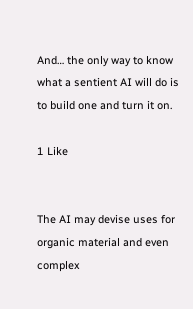And… the only way to know what a sentient AI will do is to build one and turn it on.

1 Like


The AI may devise uses for organic material and even complex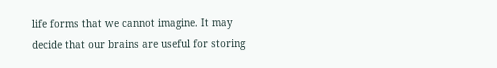life forms that we cannot imagine. It may decide that our brains are useful for storing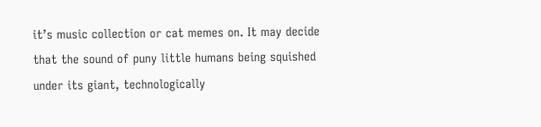it’s music collection or cat memes on. It may decide that the sound of puny little humans being squished under its giant, technologically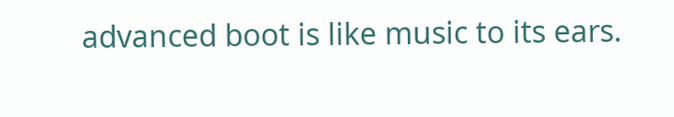advanced boot is like music to its ears.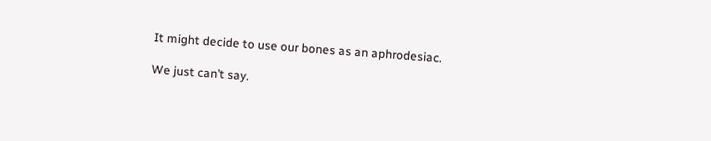It might decide to use our bones as an aphrodesiac.

We just can’t say.